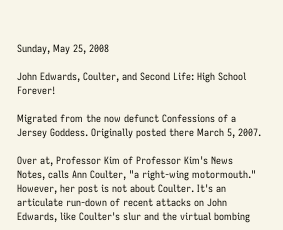Sunday, May 25, 2008

John Edwards, Coulter, and Second Life: High School Forever!

Migrated from the now defunct Confessions of a Jersey Goddess. Originally posted there March 5, 2007.

Over at, Professor Kim of Professor Kim's News Notes, calls Ann Coulter, "a right-wing motormouth." However, her post is not about Coulter. It's an articulate run-down of recent attacks on John Edwards, like Coulter's slur and the virtual bombing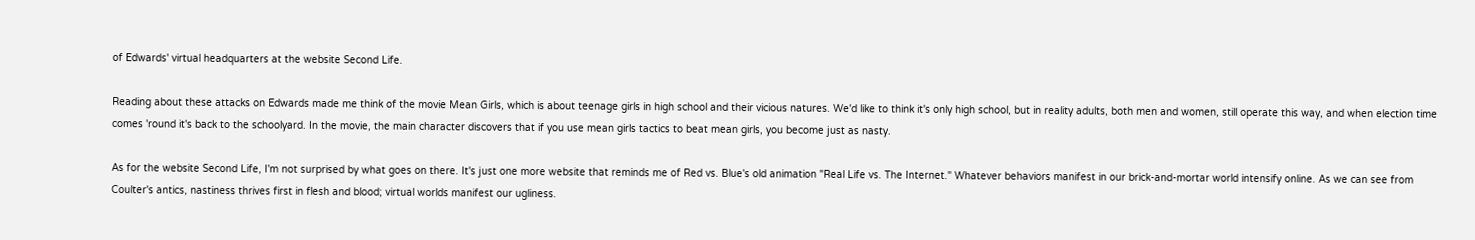of Edwards' virtual headquarters at the website Second Life.

Reading about these attacks on Edwards made me think of the movie Mean Girls, which is about teenage girls in high school and their vicious natures. We'd like to think it's only high school, but in reality adults, both men and women, still operate this way, and when election time comes 'round it's back to the schoolyard. In the movie, the main character discovers that if you use mean girls tactics to beat mean girls, you become just as nasty.

As for the website Second Life, I'm not surprised by what goes on there. It's just one more website that reminds me of Red vs. Blue's old animation "Real Life vs. The Internet." Whatever behaviors manifest in our brick-and-mortar world intensify online. As we can see from Coulter's antics, nastiness thrives first in flesh and blood; virtual worlds manifest our ugliness.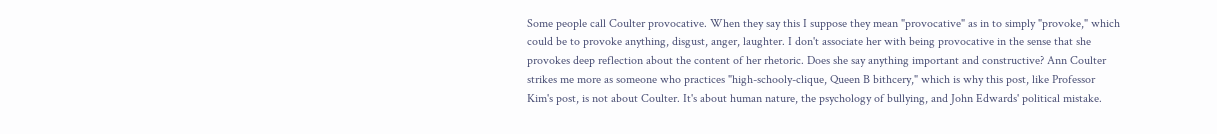Some people call Coulter provocative. When they say this I suppose they mean "provocative" as in to simply "provoke," which could be to provoke anything, disgust, anger, laughter. I don't associate her with being provocative in the sense that she provokes deep reflection about the content of her rhetoric. Does she say anything important and constructive? Ann Coulter strikes me more as someone who practices "high-schooly-clique, Queen B bithcery," which is why this post, like Professor Kim's post, is not about Coulter. It's about human nature, the psychology of bullying, and John Edwards' political mistake.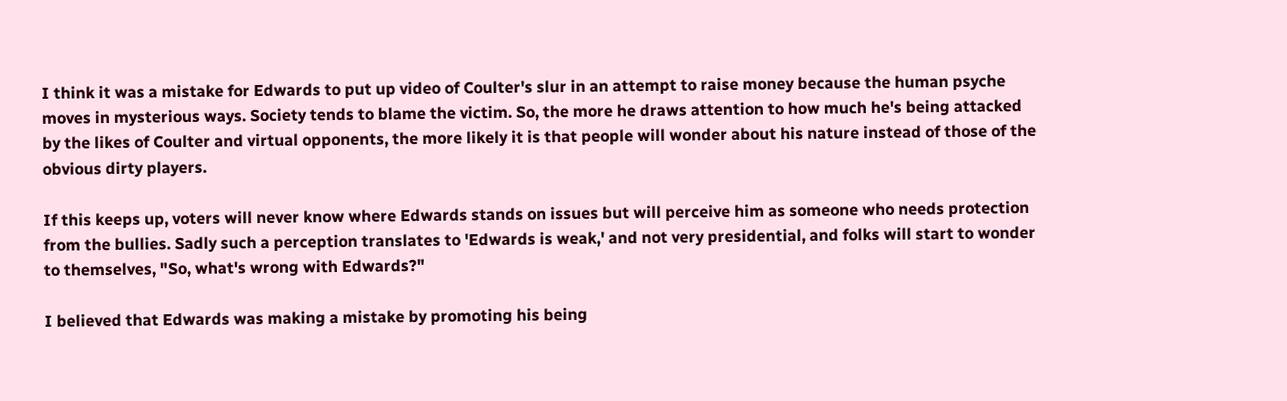I think it was a mistake for Edwards to put up video of Coulter's slur in an attempt to raise money because the human psyche moves in mysterious ways. Society tends to blame the victim. So, the more he draws attention to how much he's being attacked by the likes of Coulter and virtual opponents, the more likely it is that people will wonder about his nature instead of those of the obvious dirty players.

If this keeps up, voters will never know where Edwards stands on issues but will perceive him as someone who needs protection from the bullies. Sadly such a perception translates to 'Edwards is weak,' and not very presidential, and folks will start to wonder to themselves, "So, what's wrong with Edwards?"

I believed that Edwards was making a mistake by promoting his being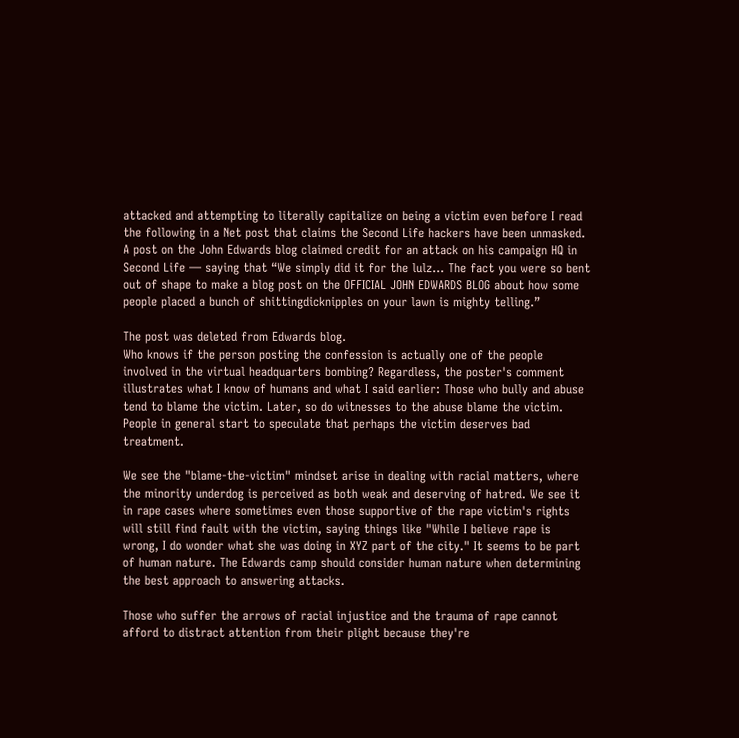attacked and attempting to literally capitalize on being a victim even before I read the following in a Net post that claims the Second Life hackers have been unmasked.
A post on the John Edwards blog claimed credit for an attack on his campaign HQ in Second Life — saying that “We simply did it for the lulz… The fact you were so bent out of shape to make a blog post on the OFFICIAL JOHN EDWARDS BLOG about how some people placed a bunch of shittingdicknipples on your lawn is mighty telling.”

The post was deleted from Edwards blog.
Who knows if the person posting the confession is actually one of the people involved in the virtual headquarters bombing? Regardless, the poster's comment illustrates what I know of humans and what I said earlier: Those who bully and abuse tend to blame the victim. Later, so do witnesses to the abuse blame the victim. People in general start to speculate that perhaps the victim deserves bad treatment.

We see the "blame-the-victim" mindset arise in dealing with racial matters, where the minority underdog is perceived as both weak and deserving of hatred. We see it in rape cases where sometimes even those supportive of the rape victim's rights will still find fault with the victim, saying things like "While I believe rape is wrong, I do wonder what she was doing in XYZ part of the city." It seems to be part of human nature. The Edwards camp should consider human nature when determining the best approach to answering attacks.

Those who suffer the arrows of racial injustice and the trauma of rape cannot afford to distract attention from their plight because they're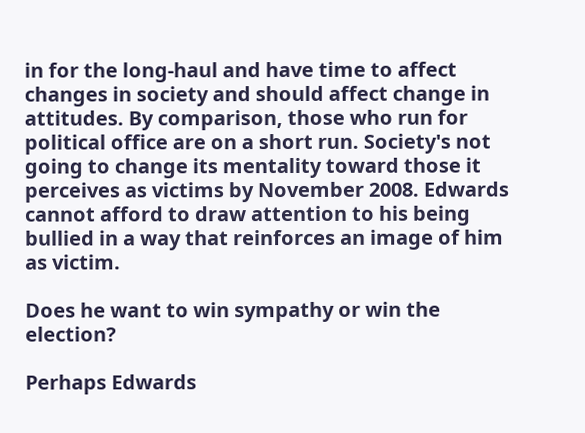in for the long-haul and have time to affect changes in society and should affect change in attitudes. By comparison, those who run for political office are on a short run. Society's not going to change its mentality toward those it perceives as victims by November 2008. Edwards cannot afford to draw attention to his being bullied in a way that reinforces an image of him as victim.

Does he want to win sympathy or win the election?

Perhaps Edwards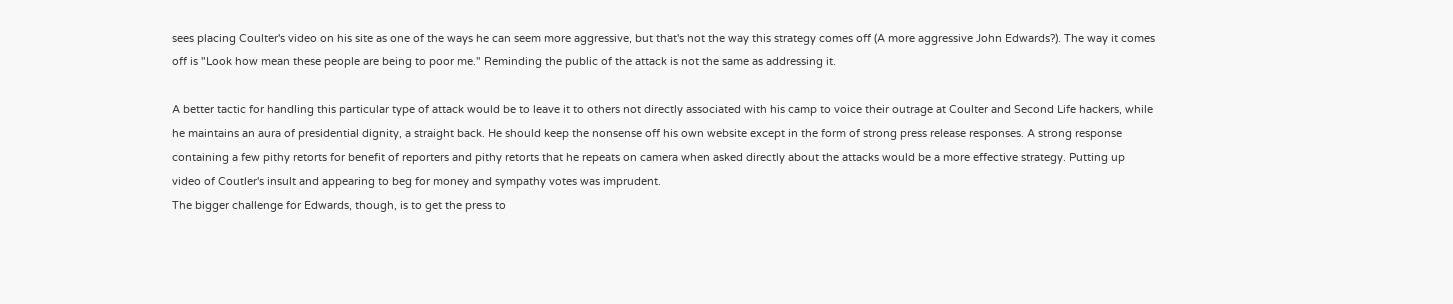sees placing Coulter's video on his site as one of the ways he can seem more aggressive, but that's not the way this strategy comes off (A more aggressive John Edwards?). The way it comes off is "Look how mean these people are being to poor me." Reminding the public of the attack is not the same as addressing it.

A better tactic for handling this particular type of attack would be to leave it to others not directly associated with his camp to voice their outrage at Coulter and Second Life hackers, while he maintains an aura of presidential dignity, a straight back. He should keep the nonsense off his own website except in the form of strong press release responses. A strong response containing a few pithy retorts for benefit of reporters and pithy retorts that he repeats on camera when asked directly about the attacks would be a more effective strategy. Putting up video of Coutler's insult and appearing to beg for money and sympathy votes was imprudent.
The bigger challenge for Edwards, though, is to get the press to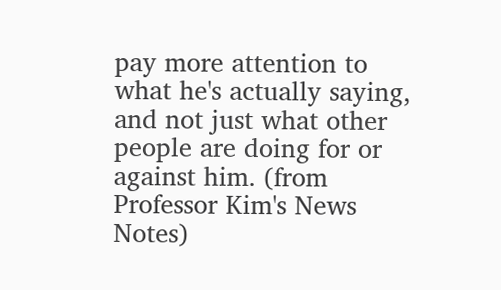pay more attention to what he's actually saying, and not just what other people are doing for or against him. (from Professor Kim's News Notes)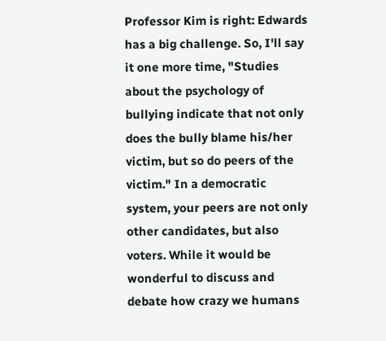Professor Kim is right: Edwards has a big challenge. So, I'll say it one more time, "Studies about the psychology of bullying indicate that not only does the bully blame his/her victim, but so do peers of the victim." In a democratic system, your peers are not only other candidates, but also voters. While it would be wonderful to discuss and debate how crazy we humans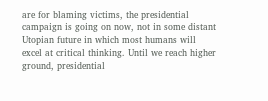are for blaming victims, the presidential campaign is going on now, not in some distant Utopian future in which most humans will excel at critical thinking. Until we reach higher ground, presidential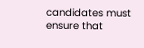candidates must ensure that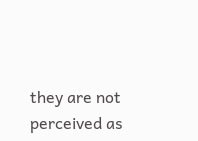they are not perceived as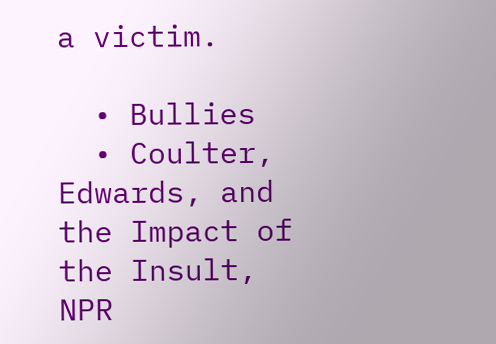a victim.

  • Bullies
  • Coulter, Edwards, and the Impact of the Insult, NPR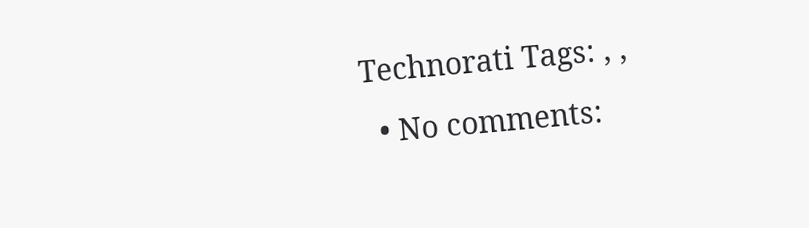Technorati Tags: , ,
  • No comments: